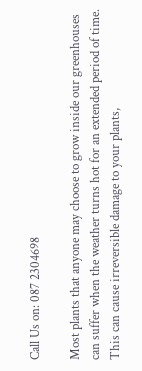Call Us on: 087 2304698

Most plants that anyone may choose to grow inside our greenhouses can suffer when the weather turns hot for an extended period of time. This can cause irreversible damage to your plants,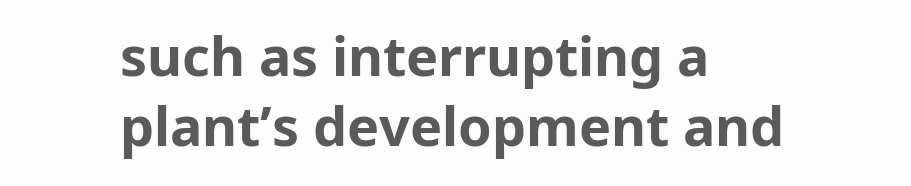such as interrupting a plant’s development and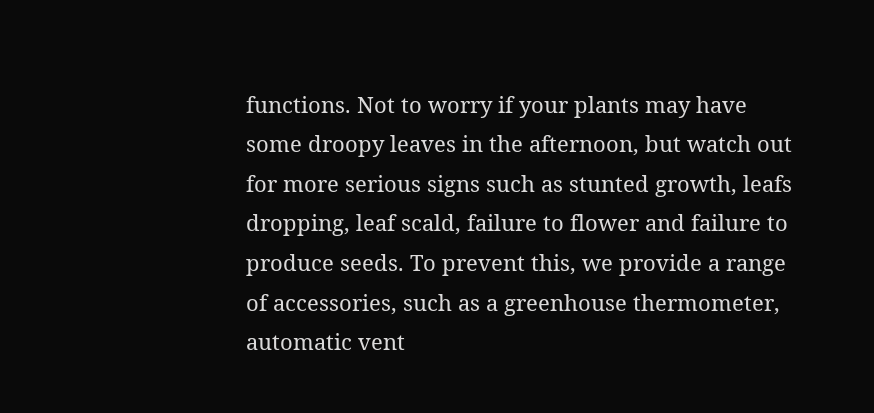functions. Not to worry if your plants may have some droopy leaves in the afternoon, but watch out for more serious signs such as stunted growth, leafs dropping, leaf scald, failure to flower and failure to produce seeds. To prevent this, we provide a range of accessories, such as a greenhouse thermometer, automatic vent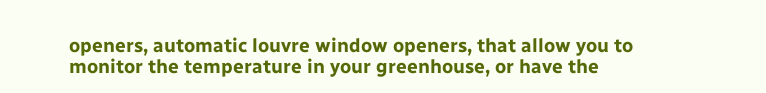openers, automatic louvre window openers, that allow you to monitor the temperature in your greenhouse, or have the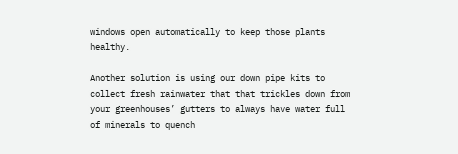windows open automatically to keep those plants healthy.

Another solution is using our down pipe kits to collect fresh rainwater that that trickles down from your greenhouses’ gutters to always have water full of minerals to quench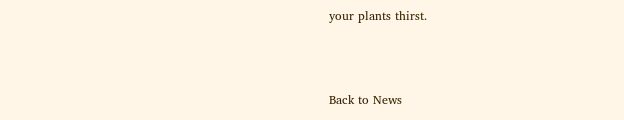your plants thirst.



Back to News